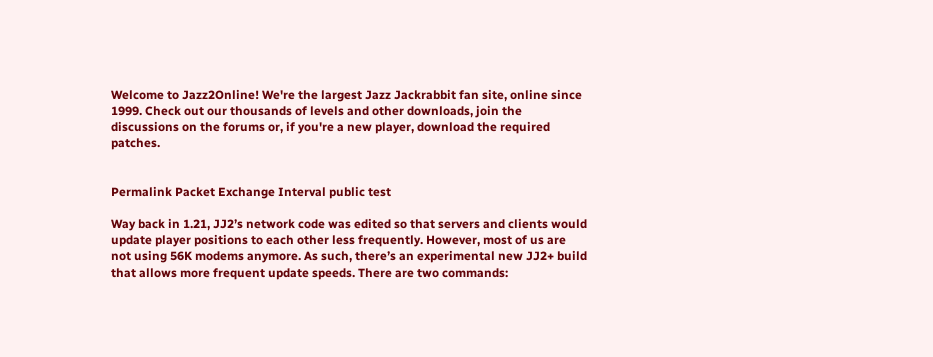Welcome to Jazz2Online! We're the largest Jazz Jackrabbit fan site, online since 1999. Check out our thousands of levels and other downloads, join the discussions on the forums or, if you're a new player, download the required patches.


Permalink Packet Exchange Interval public test

Way back in 1.21, JJ2’s network code was edited so that servers and clients would update player positions to each other less frequently. However, most of us are not using 56K modems anymore. As such, there’s an experimental new JJ2+ build that allows more frequent update speeds. There are two commands: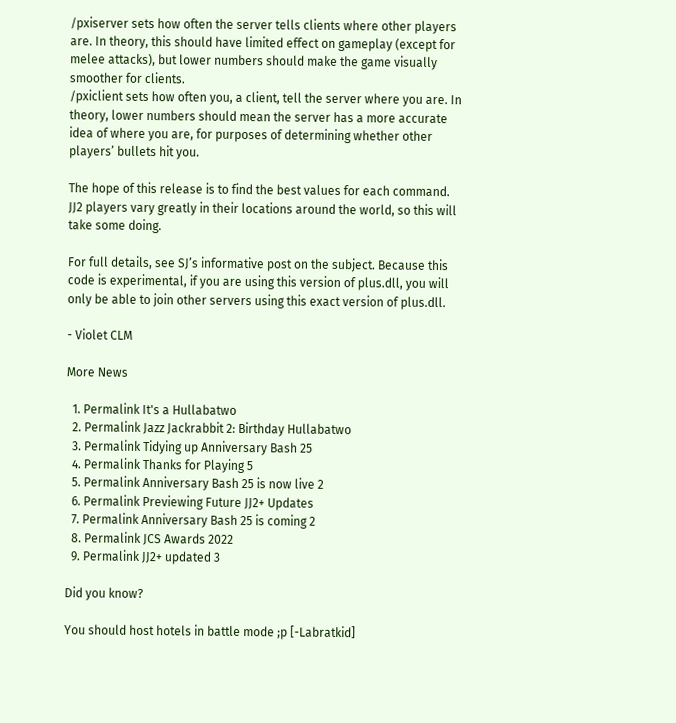/pxiserver sets how often the server tells clients where other players are. In theory, this should have limited effect on gameplay (except for melee attacks), but lower numbers should make the game visually smoother for clients.
/pxiclient sets how often you, a client, tell the server where you are. In theory, lower numbers should mean the server has a more accurate idea of where you are, for purposes of determining whether other players’ bullets hit you.

The hope of this release is to find the best values for each command. JJ2 players vary greatly in their locations around the world, so this will take some doing.

For full details, see SJ’s informative post on the subject. Because this code is experimental, if you are using this version of plus.dll, you will only be able to join other servers using this exact version of plus.dll.

- Violet CLM

More News

  1. Permalink It's a Hullabatwo
  2. Permalink Jazz Jackrabbit 2: Birthday Hullabatwo
  3. Permalink Tidying up Anniversary Bash 25
  4. Permalink Thanks for Playing 5
  5. Permalink Anniversary Bash 25 is now live 2
  6. Permalink Previewing Future JJ2+ Updates
  7. Permalink Anniversary Bash 25 is coming 2
  8. Permalink JCS Awards 2022
  9. Permalink JJ2+ updated 3

Did you know?

You should host hotels in battle mode ;p [-Labratkid]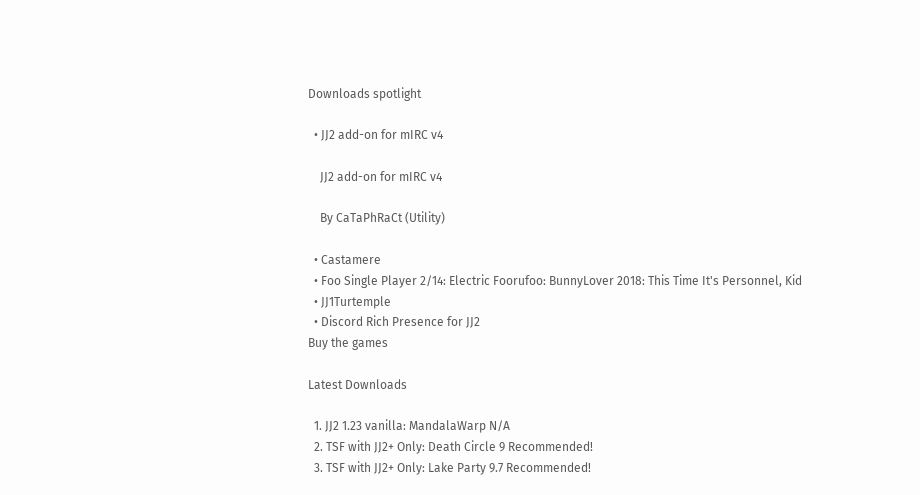Downloads spotlight

  • JJ2 add-on for mIRC v4

    JJ2 add-on for mIRC v4

    By CaTaPhRaCt (Utility)

  • Castamere
  • Foo Single Player 2/14: Electric Foorufoo: BunnyLover 2018: This Time It's Personnel, Kid
  • JJ1Turtemple
  • Discord Rich Presence for JJ2
Buy the games

Latest Downloads

  1. JJ2 1.23 vanilla: MandalaWarp N/A
  2. TSF with JJ2+ Only: Death Circle 9 Recommended!
  3. TSF with JJ2+ Only: Lake Party 9.7 Recommended!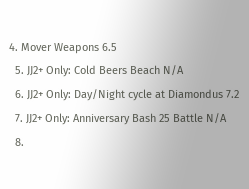4. Mover Weapons 6.5
  5. JJ2+ Only: Cold Beers Beach N/A
  6. JJ2+ Only: Day/Night cycle at Diamondus 7.2
  7. JJ2+ Only: Anniversary Bash 25 Battle N/A
  8.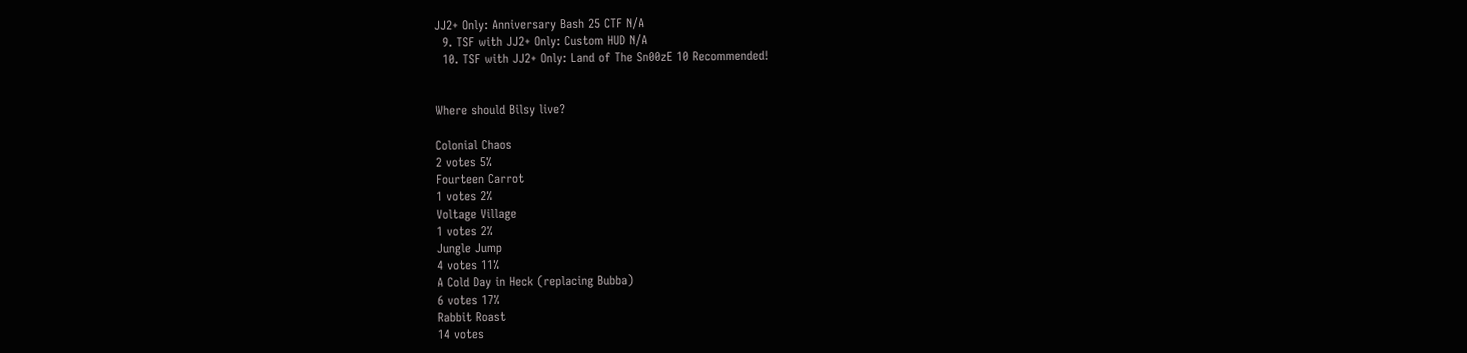JJ2+ Only: Anniversary Bash 25 CTF N/A
  9. TSF with JJ2+ Only: Custom HUD N/A
  10. TSF with JJ2+ Only: Land of The Sn00zE 10 Recommended!


Where should Bilsy live?

Colonial Chaos
2 votes 5%
Fourteen Carrot
1 votes 2%
Voltage Village
1 votes 2%
Jungle Jump
4 votes 11%
A Cold Day in Heck (replacing Bubba)
6 votes 17%
Rabbit Roast
14 votes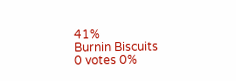41%
Burnin Biscuits
0 votes 0%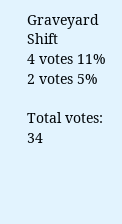Graveyard Shift
4 votes 11%
2 votes 5%

Total votes: 34